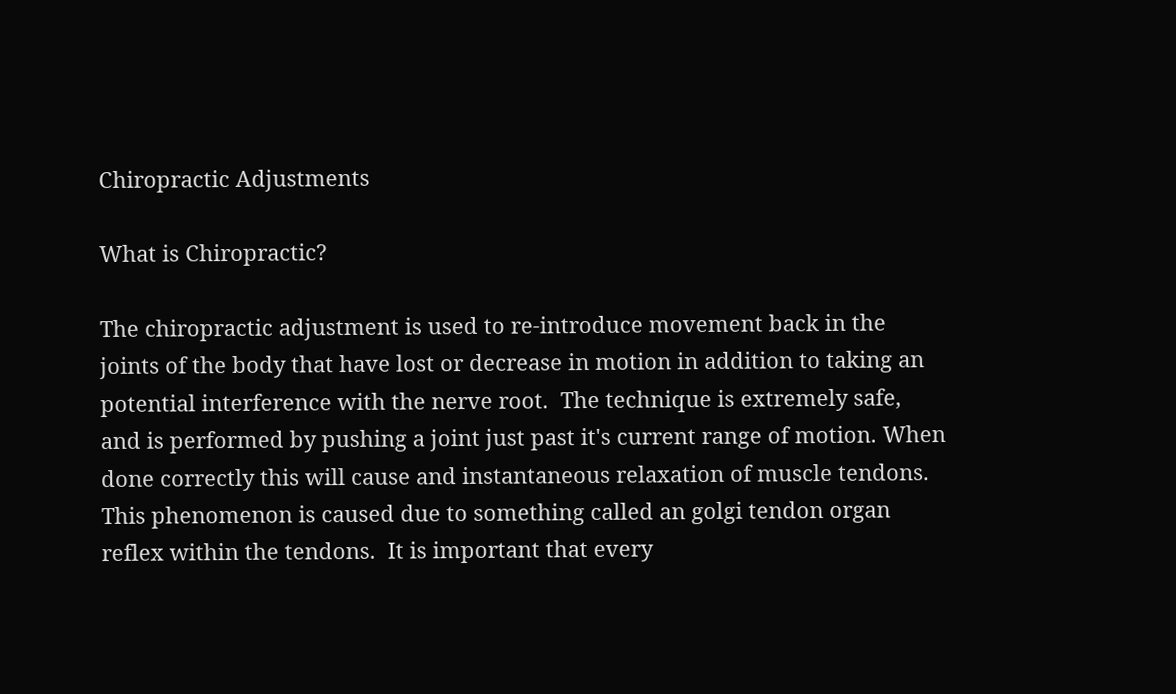Chiropractic Adjustments

What is Chiropractic?

The chiropractic adjustment is used to re-introduce movement back in the joints of the body that have lost or decrease in motion in addition to taking an potential interference with the nerve root.  The technique is extremely safe, and is performed by pushing a joint just past it's current range of motion. When done correctly this will cause and instantaneous relaxation of muscle tendons.  This phenomenon is caused due to something called an golgi tendon organ reflex within the tendons.  It is important that every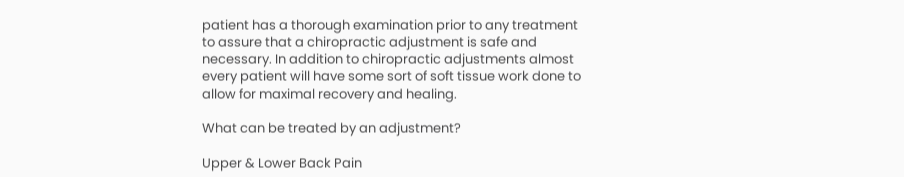patient has a thorough examination prior to any treatment to assure that a chiropractic adjustment is safe and necessary. In addition to chiropractic adjustments almost every patient will have some sort of soft tissue work done to allow for maximal recovery and healing.

What can be treated by an adjustment?

Upper & Lower Back Pain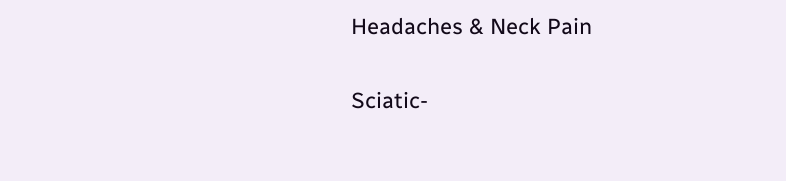Headaches & Neck Pain

Sciatic-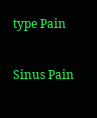type Pain

Sinus Pain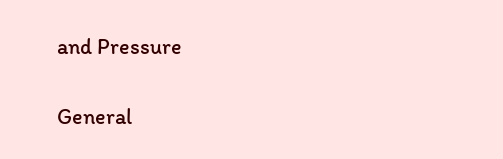and Pressure

General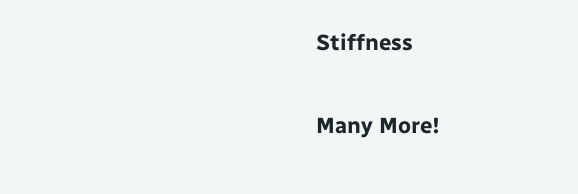Stiffness

Many More!